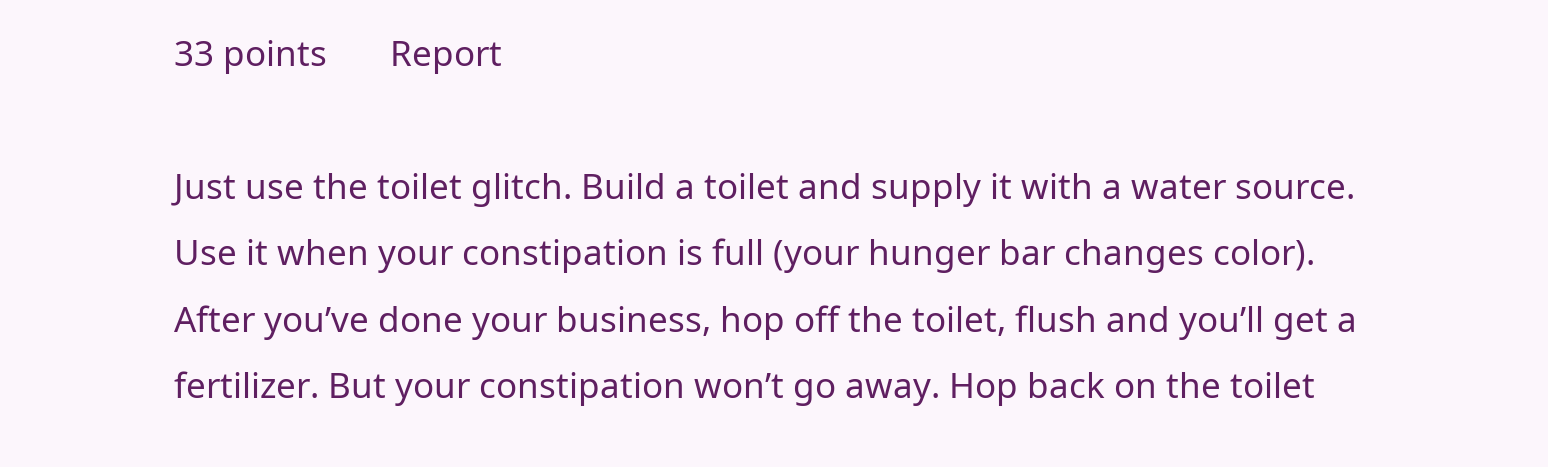33 points       Report

Just use the toilet glitch. Build a toilet and supply it with a water source. Use it when your constipation is full (your hunger bar changes color). After you’ve done your business, hop off the toilet, flush and you’ll get a fertilizer. But your constipation won’t go away. Hop back on the toilet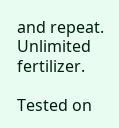and repeat. Unlimited fertilizer.

Tested on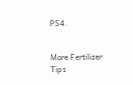PS4.


More Fertilizer Tips